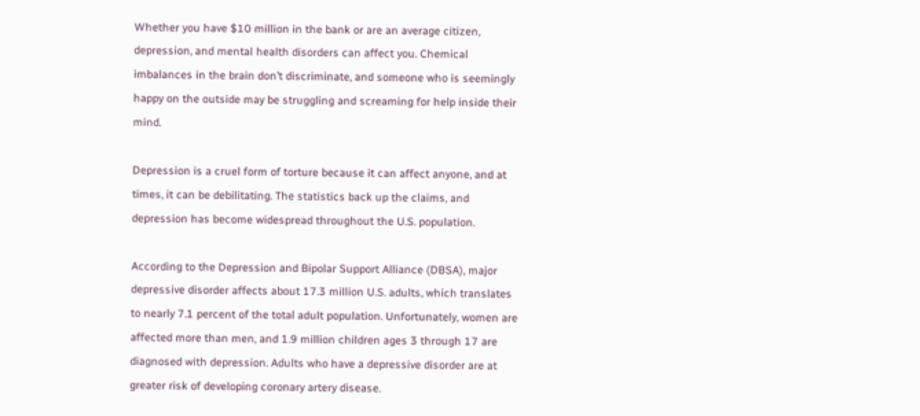Whether you have $10 million in the bank or are an average citizen, depression, and mental health disorders can affect you. Chemical imbalances in the brain don’t discriminate, and someone who is seemingly happy on the outside may be struggling and screaming for help inside their mind.

Depression is a cruel form of torture because it can affect anyone, and at times, it can be debilitating. The statistics back up the claims, and depression has become widespread throughout the U.S. population.

According to the Depression and Bipolar Support Alliance (DBSA), major depressive disorder affects about 17.3 million U.S. adults, which translates to nearly 7.1 percent of the total adult population. Unfortunately, women are affected more than men, and 1.9 million children ages 3 through 17 are diagnosed with depression. Adults who have a depressive disorder are at greater risk of developing coronary artery disease.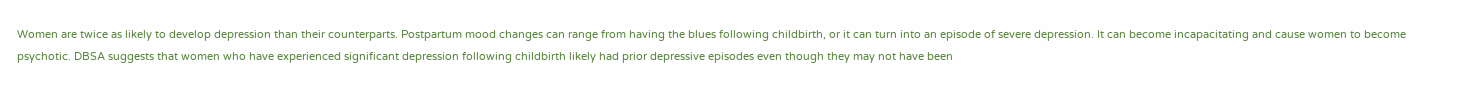Women are twice as likely to develop depression than their counterparts. Postpartum mood changes can range from having the blues following childbirth, or it can turn into an episode of severe depression. It can become incapacitating and cause women to become psychotic. DBSA suggests that women who have experienced significant depression following childbirth likely had prior depressive episodes even though they may not have been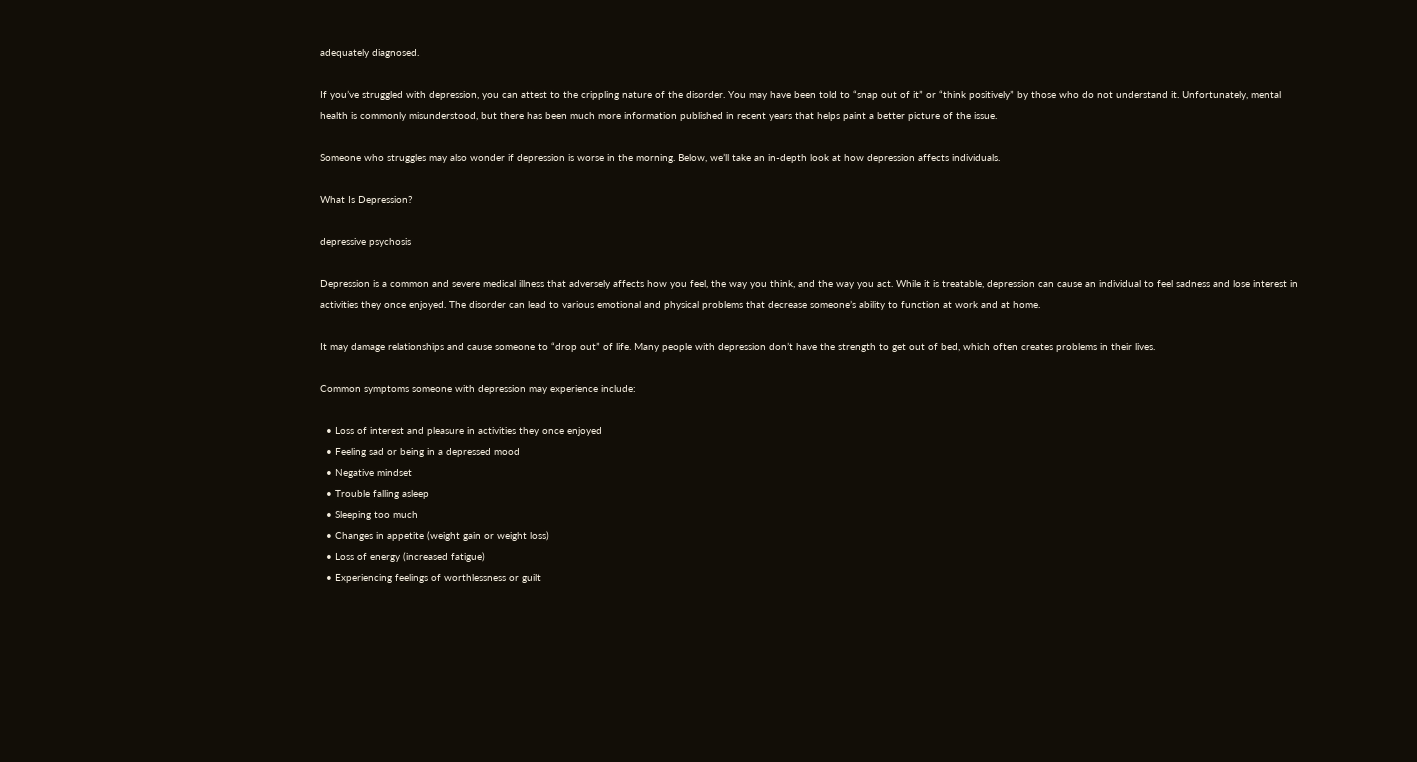adequately diagnosed.

If you’ve struggled with depression, you can attest to the crippling nature of the disorder. You may have been told to “snap out of it” or “think positively” by those who do not understand it. Unfortunately, mental health is commonly misunderstood, but there has been much more information published in recent years that helps paint a better picture of the issue.

Someone who struggles may also wonder if depression is worse in the morning. Below, we’ll take an in-depth look at how depression affects individuals.

What Is Depression?

depressive psychosis

Depression is a common and severe medical illness that adversely affects how you feel, the way you think, and the way you act. While it is treatable, depression can cause an individual to feel sadness and lose interest in activities they once enjoyed. The disorder can lead to various emotional and physical problems that decrease someone’s ability to function at work and at home.

It may damage relationships and cause someone to “drop out” of life. Many people with depression don’t have the strength to get out of bed, which often creates problems in their lives.

Common symptoms someone with depression may experience include:

  • Loss of interest and pleasure in activities they once enjoyed
  • Feeling sad or being in a depressed mood
  • Negative mindset
  • Trouble falling asleep
  • Sleeping too much
  • Changes in appetite (weight gain or weight loss)
  • Loss of energy (increased fatigue)
  • Experiencing feelings of worthlessness or guilt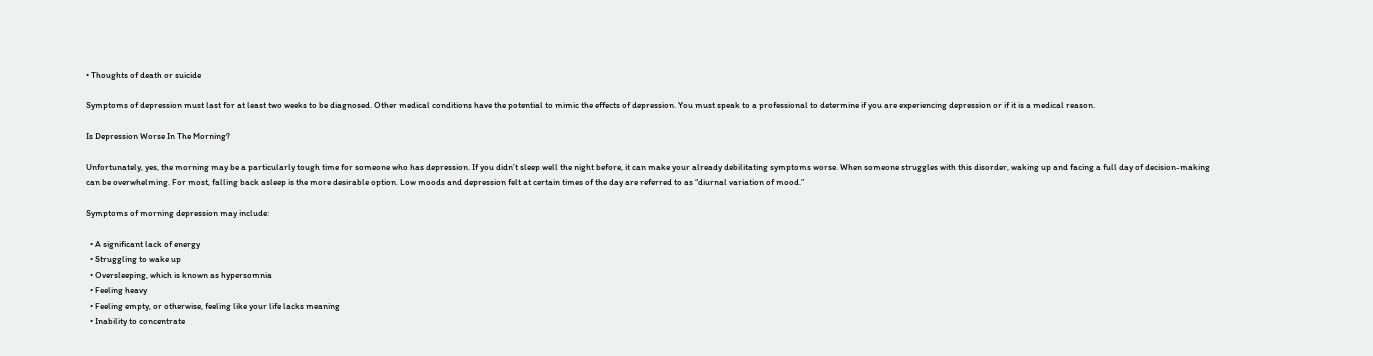• Thoughts of death or suicide

Symptoms of depression must last for at least two weeks to be diagnosed. Other medical conditions have the potential to mimic the effects of depression. You must speak to a professional to determine if you are experiencing depression or if it is a medical reason.

Is Depression Worse In The Morning?

Unfortunately, yes, the morning may be a particularly tough time for someone who has depression. If you didn’t sleep well the night before, it can make your already debilitating symptoms worse. When someone struggles with this disorder, waking up and facing a full day of decision-making can be overwhelming. For most, falling back asleep is the more desirable option. Low moods and depression felt at certain times of the day are referred to as “diurnal variation of mood.”

Symptoms of morning depression may include:

  • A significant lack of energy
  • Struggling to wake up
  • Oversleeping, which is known as hypersomnia
  • Feeling heavy
  • Feeling empty, or otherwise, feeling like your life lacks meaning
  • Inability to concentrate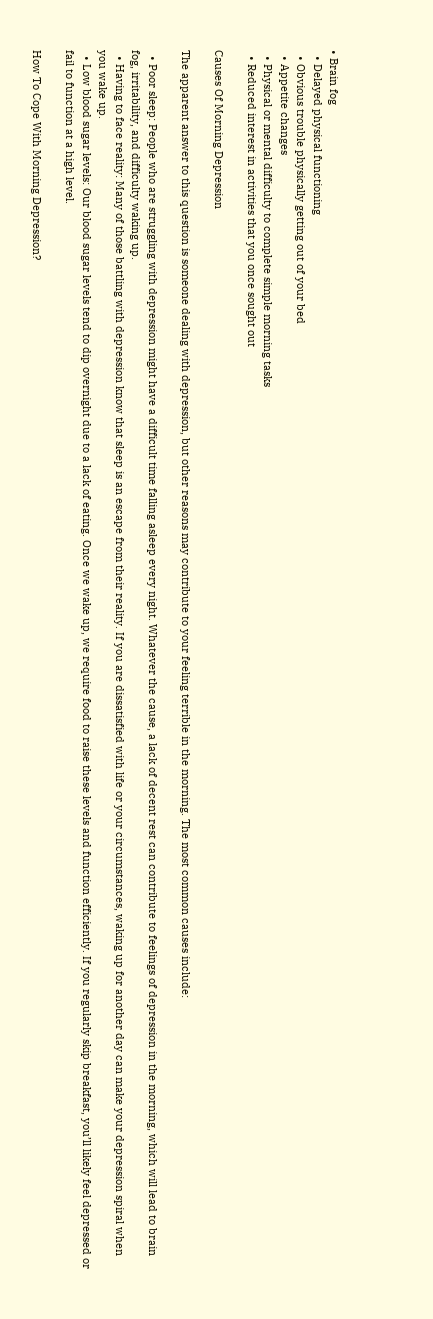• Brain fog
  • Delayed physical functioning
  • Obvious trouble physically getting out of your bed
  • Appetite changes
  • Physical or mental difficulty to complete simple morning tasks
  • Reduced interest in activities that you once sought out

Causes Of Morning Depression

The apparent answer to this question is someone dealing with depression, but other reasons may contribute to your feeling terrible in the morning. The most common causes include:

  • Poor sleep: People who are struggling with depression might have a difficult time falling asleep every night. Whatever the cause, a lack of decent rest can contribute to feelings of depression in the morning, which will lead to brain fog, irritability, and difficulty waking up.
  • Having to face reality: Many of those battling with depression know that sleep is an escape from their reality. If you are dissatisfied with life or your circumstances, waking up for another day can make your depression spiral when you wake up.
  • Low blood sugar levels: Our blood sugar levels tend to dip overnight due to a lack of eating. Once we wake up, we require food to raise these levels and function efficiently. If you regularly skip breakfast, you’ll likely feel depressed or fail to function at a high level.

How To Cope With Morning Depression?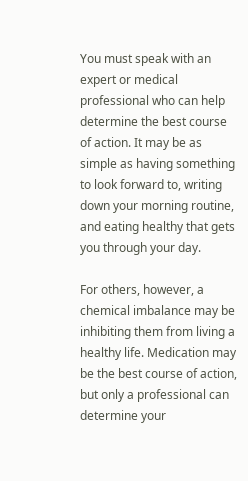You must speak with an expert or medical professional who can help determine the best course of action. It may be as simple as having something to look forward to, writing down your morning routine, and eating healthy that gets you through your day.

For others, however, a chemical imbalance may be inhibiting them from living a healthy life. Medication may be the best course of action, but only a professional can determine your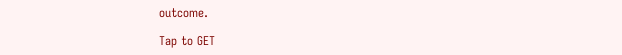outcome.

Tap to GET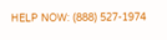HELP NOW: (888) 527-1974